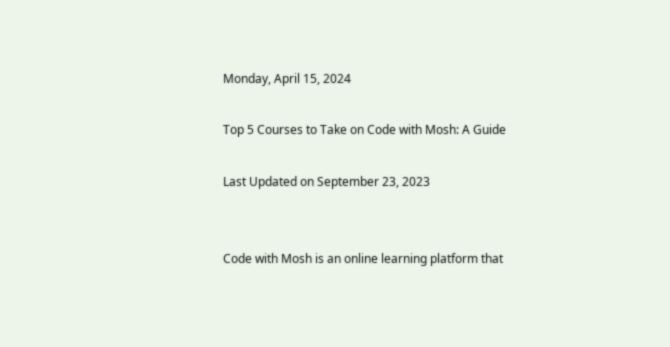Monday, April 15, 2024

Top 5 Courses to Take on Code with Mosh: A Guide

Last Updated on September 23, 2023


Code with Mosh is an online learning platform that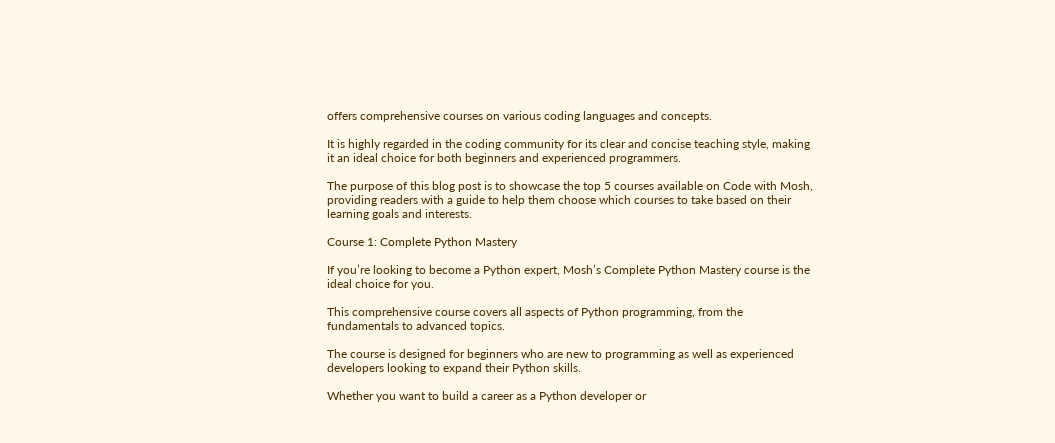offers comprehensive courses on various coding languages and concepts.

It is highly regarded in the coding community for its clear and concise teaching style, making it an ideal choice for both beginners and experienced programmers.

The purpose of this blog post is to showcase the top 5 courses available on Code with Mosh, providing readers with a guide to help them choose which courses to take based on their learning goals and interests.

Course 1: Complete Python Mastery

If you’re looking to become a Python expert, Mosh’s Complete Python Mastery course is the ideal choice for you.

This comprehensive course covers all aspects of Python programming, from the fundamentals to advanced topics.

The course is designed for beginners who are new to programming as well as experienced developers looking to expand their Python skills.

Whether you want to build a career as a Python developer or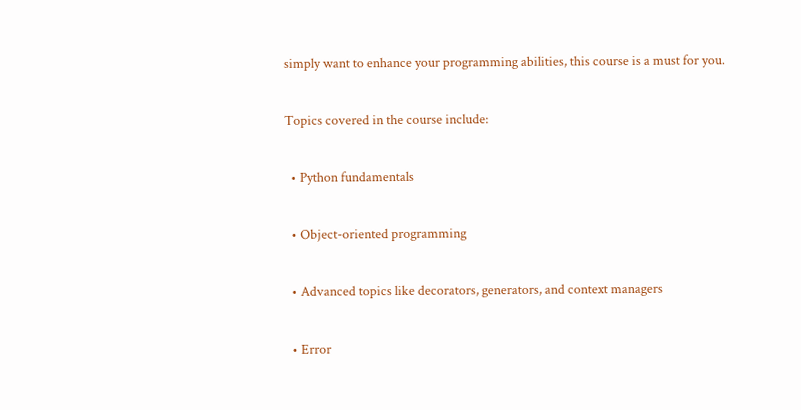simply want to enhance your programming abilities, this course is a must for you.

Topics covered in the course include:

  • Python fundamentals

  • Object-oriented programming

  • Advanced topics like decorators, generators, and context managers

  • Error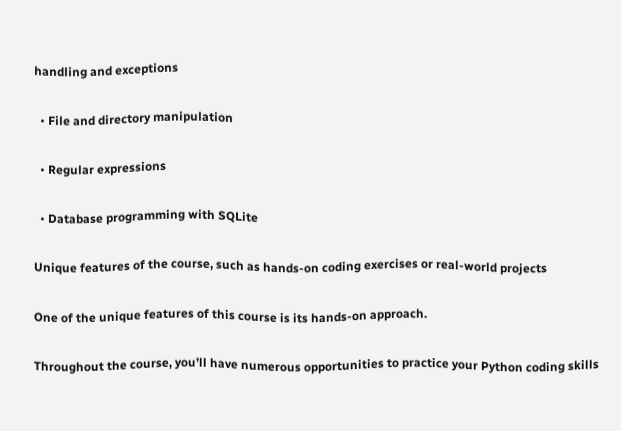handling and exceptions

  • File and directory manipulation

  • Regular expressions

  • Database programming with SQLite

Unique features of the course, such as hands-on coding exercises or real-world projects

One of the unique features of this course is its hands-on approach.

Throughout the course, you’ll have numerous opportunities to practice your Python coding skills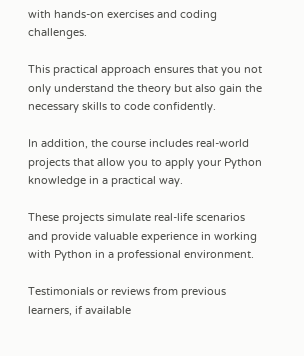with hands-on exercises and coding challenges.

This practical approach ensures that you not only understand the theory but also gain the necessary skills to code confidently.

In addition, the course includes real-world projects that allow you to apply your Python knowledge in a practical way.

These projects simulate real-life scenarios and provide valuable experience in working with Python in a professional environment.

Testimonials or reviews from previous learners, if available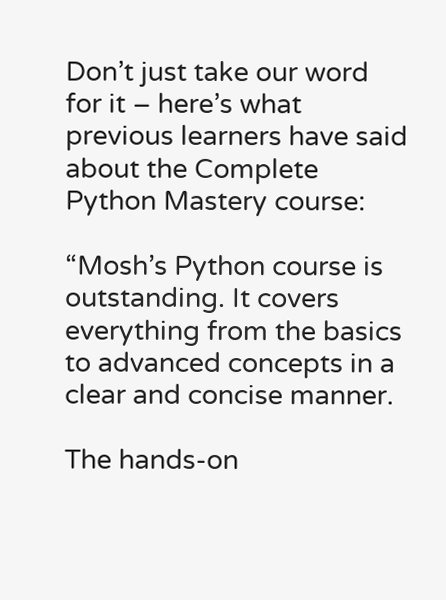Don’t just take our word for it – here’s what previous learners have said about the Complete Python Mastery course:

“Mosh’s Python course is outstanding. It covers everything from the basics to advanced concepts in a clear and concise manner.

The hands-on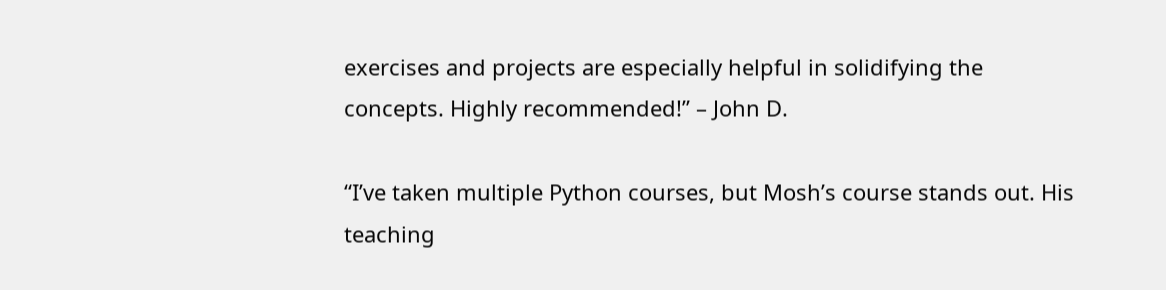exercises and projects are especially helpful in solidifying the concepts. Highly recommended!” – John D.

“I’ve taken multiple Python courses, but Mosh’s course stands out. His teaching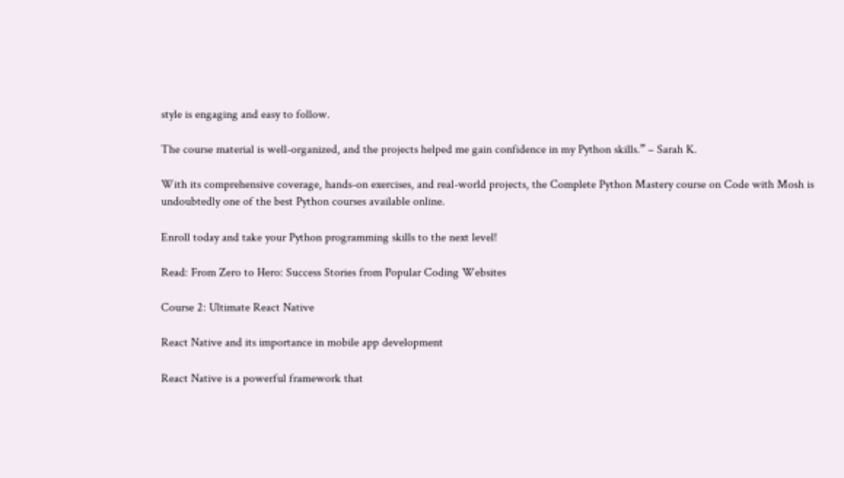style is engaging and easy to follow.

The course material is well-organized, and the projects helped me gain confidence in my Python skills.” – Sarah K.

With its comprehensive coverage, hands-on exercises, and real-world projects, the Complete Python Mastery course on Code with Mosh is undoubtedly one of the best Python courses available online.

Enroll today and take your Python programming skills to the next level!

Read: From Zero to Hero: Success Stories from Popular Coding Websites

Course 2: Ultimate React Native

React Native and its importance in mobile app development

React Native is a powerful framework that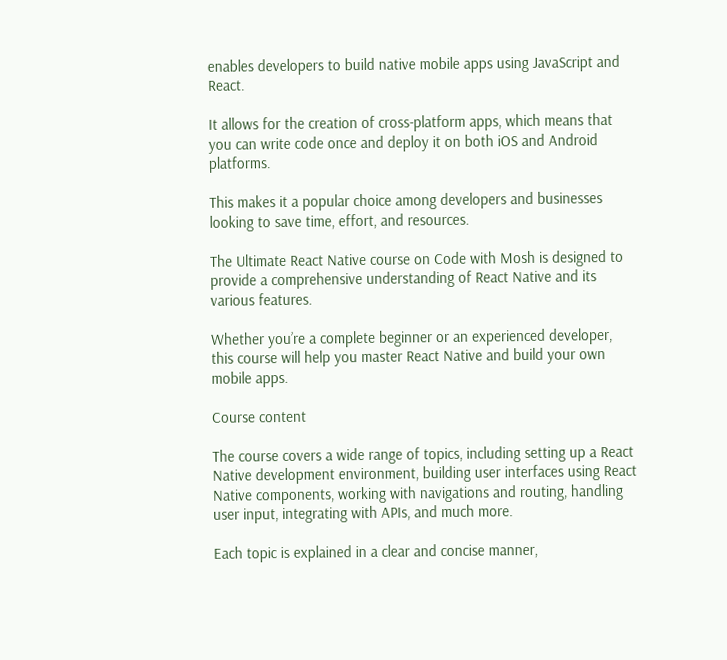enables developers to build native mobile apps using JavaScript and React.

It allows for the creation of cross-platform apps, which means that you can write code once and deploy it on both iOS and Android platforms.

This makes it a popular choice among developers and businesses looking to save time, effort, and resources.

The Ultimate React Native course on Code with Mosh is designed to provide a comprehensive understanding of React Native and its various features.

Whether you’re a complete beginner or an experienced developer, this course will help you master React Native and build your own mobile apps.

Course content

The course covers a wide range of topics, including setting up a React Native development environment, building user interfaces using React Native components, working with navigations and routing, handling user input, integrating with APIs, and much more.

Each topic is explained in a clear and concise manner,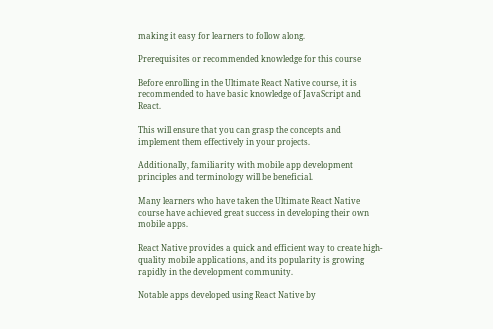making it easy for learners to follow along.

Prerequisites or recommended knowledge for this course

Before enrolling in the Ultimate React Native course, it is recommended to have basic knowledge of JavaScript and React.

This will ensure that you can grasp the concepts and implement them effectively in your projects.

Additionally, familiarity with mobile app development principles and terminology will be beneficial.

Many learners who have taken the Ultimate React Native course have achieved great success in developing their own mobile apps.

React Native provides a quick and efficient way to create high-quality mobile applications, and its popularity is growing rapidly in the development community.

Notable apps developed using React Native by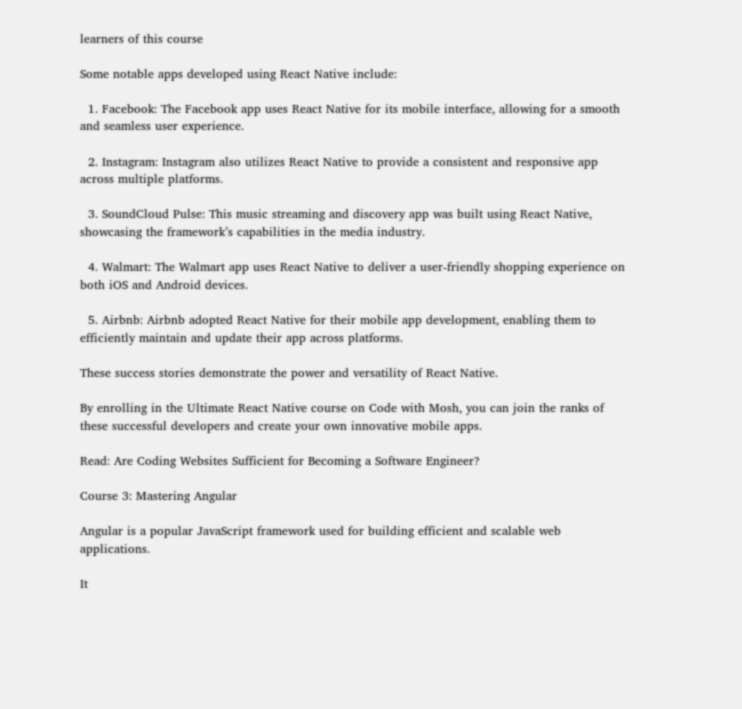learners of this course

Some notable apps developed using React Native include:

  1. Facebook: The Facebook app uses React Native for its mobile interface, allowing for a smooth and seamless user experience.

  2. Instagram: Instagram also utilizes React Native to provide a consistent and responsive app across multiple platforms.

  3. SoundCloud Pulse: This music streaming and discovery app was built using React Native, showcasing the framework’s capabilities in the media industry.

  4. Walmart: The Walmart app uses React Native to deliver a user-friendly shopping experience on both iOS and Android devices.

  5. Airbnb: Airbnb adopted React Native for their mobile app development, enabling them to efficiently maintain and update their app across platforms.

These success stories demonstrate the power and versatility of React Native.

By enrolling in the Ultimate React Native course on Code with Mosh, you can join the ranks of these successful developers and create your own innovative mobile apps.

Read: Are Coding Websites Sufficient for Becoming a Software Engineer?

Course 3: Mastering Angular

Angular is a popular JavaScript framework used for building efficient and scalable web applications.

It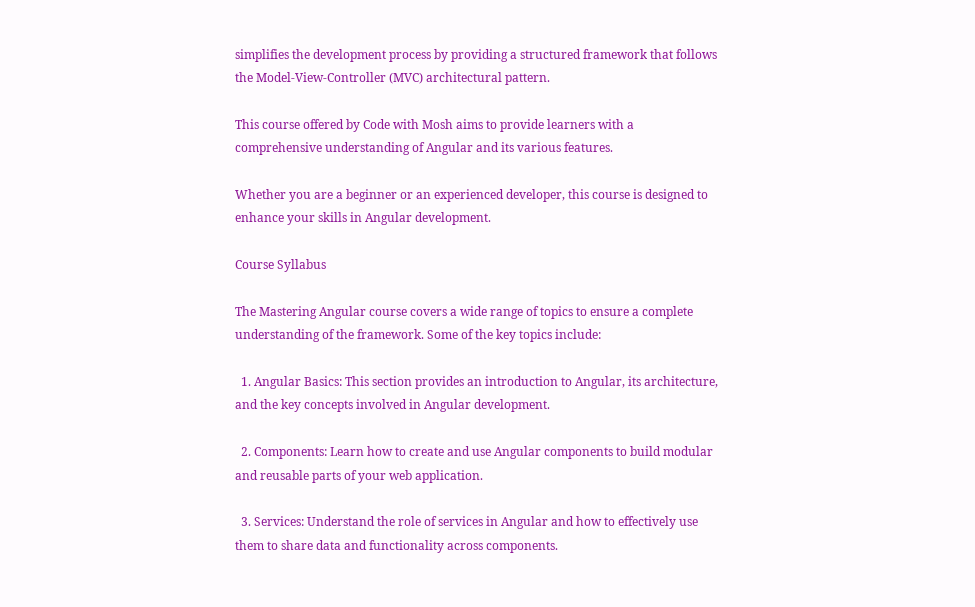simplifies the development process by providing a structured framework that follows the Model-View-Controller (MVC) architectural pattern.

This course offered by Code with Mosh aims to provide learners with a comprehensive understanding of Angular and its various features.

Whether you are a beginner or an experienced developer, this course is designed to enhance your skills in Angular development.

Course Syllabus

The Mastering Angular course covers a wide range of topics to ensure a complete understanding of the framework. Some of the key topics include:

  1. Angular Basics: This section provides an introduction to Angular, its architecture, and the key concepts involved in Angular development.

  2. Components: Learn how to create and use Angular components to build modular and reusable parts of your web application.

  3. Services: Understand the role of services in Angular and how to effectively use them to share data and functionality across components.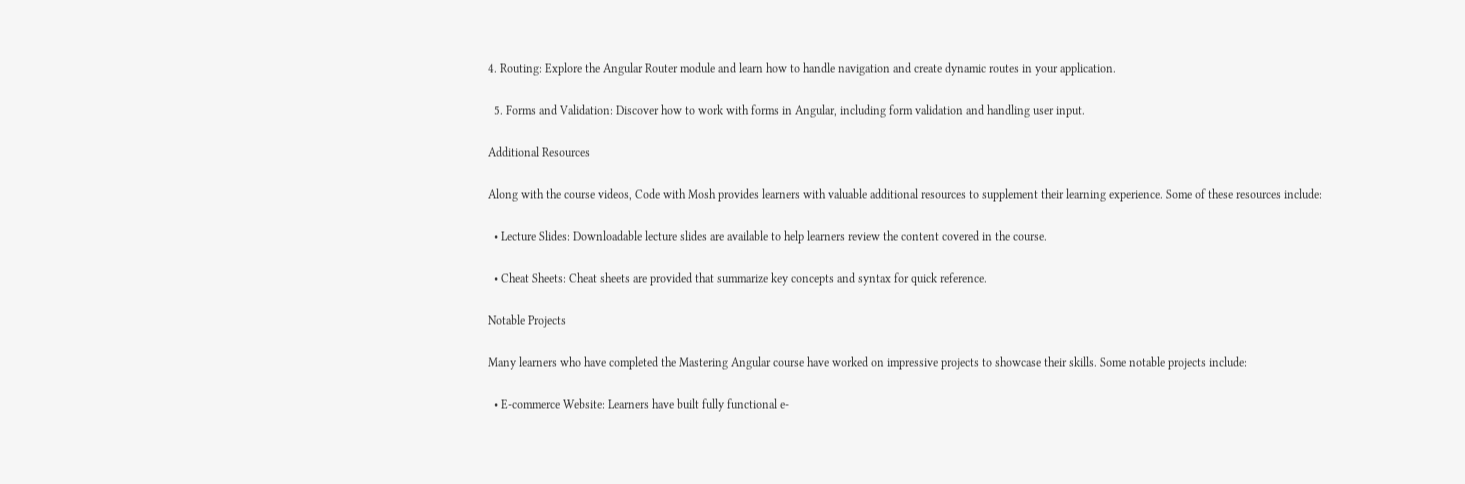4. Routing: Explore the Angular Router module and learn how to handle navigation and create dynamic routes in your application.

  5. Forms and Validation: Discover how to work with forms in Angular, including form validation and handling user input.

Additional Resources

Along with the course videos, Code with Mosh provides learners with valuable additional resources to supplement their learning experience. Some of these resources include:

  • Lecture Slides: Downloadable lecture slides are available to help learners review the content covered in the course.

  • Cheat Sheets: Cheat sheets are provided that summarize key concepts and syntax for quick reference.

Notable Projects

Many learners who have completed the Mastering Angular course have worked on impressive projects to showcase their skills. Some notable projects include:

  • E-commerce Website: Learners have built fully functional e-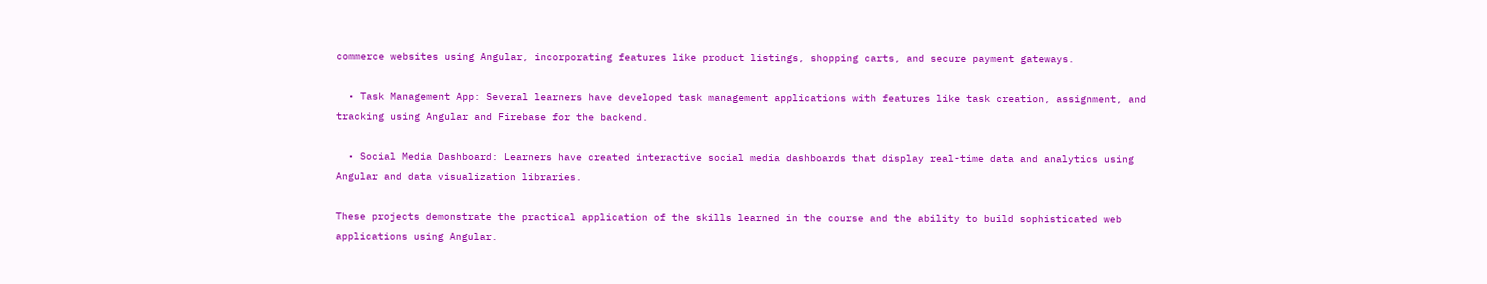commerce websites using Angular, incorporating features like product listings, shopping carts, and secure payment gateways.

  • Task Management App: Several learners have developed task management applications with features like task creation, assignment, and tracking using Angular and Firebase for the backend.

  • Social Media Dashboard: Learners have created interactive social media dashboards that display real-time data and analytics using Angular and data visualization libraries.

These projects demonstrate the practical application of the skills learned in the course and the ability to build sophisticated web applications using Angular.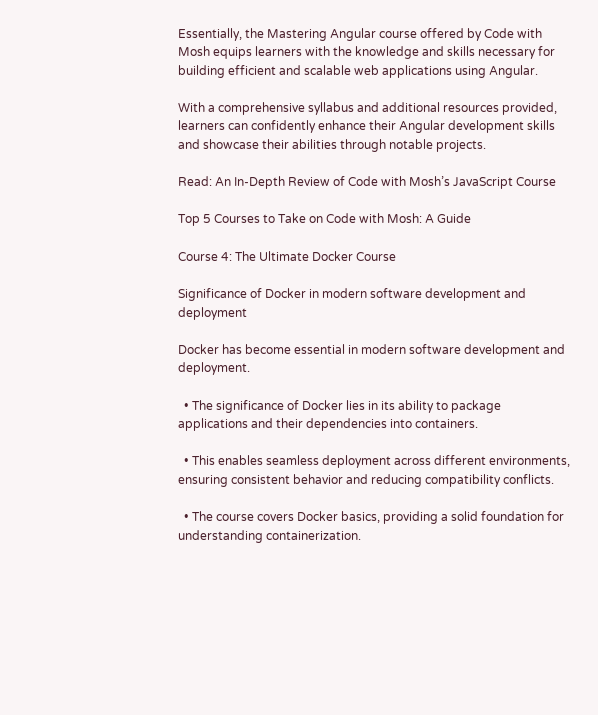Essentially, the Mastering Angular course offered by Code with Mosh equips learners with the knowledge and skills necessary for building efficient and scalable web applications using Angular.

With a comprehensive syllabus and additional resources provided, learners can confidently enhance their Angular development skills and showcase their abilities through notable projects.

Read: An In-Depth Review of Code with Mosh’s JavaScript Course

Top 5 Courses to Take on Code with Mosh: A Guide

Course 4: The Ultimate Docker Course

Significance of Docker in modern software development and deployment

Docker has become essential in modern software development and deployment.

  • The significance of Docker lies in its ability to package applications and their dependencies into containers.

  • This enables seamless deployment across different environments, ensuring consistent behavior and reducing compatibility conflicts.

  • The course covers Docker basics, providing a solid foundation for understanding containerization.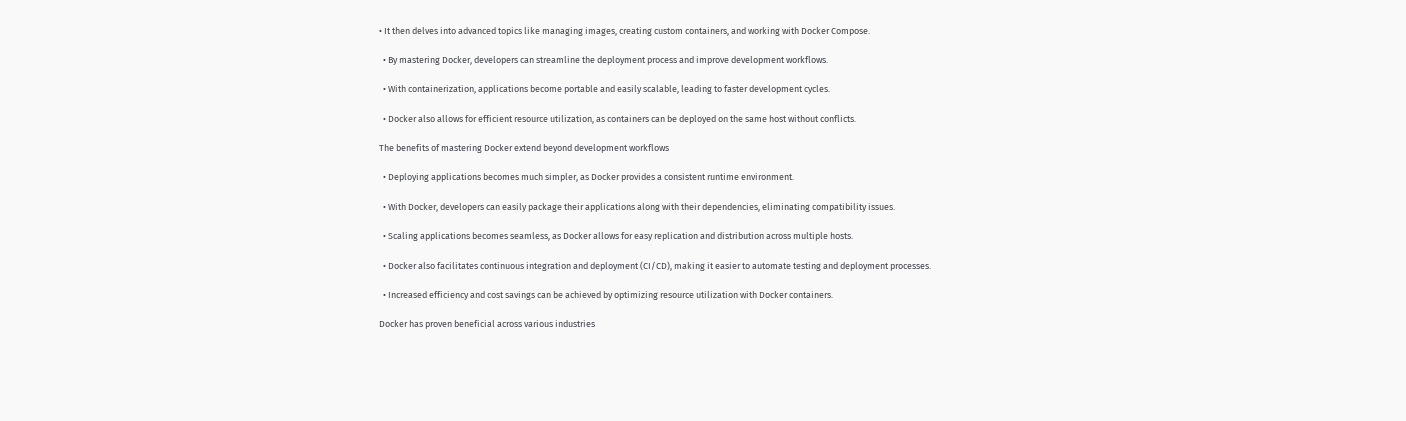• It then delves into advanced topics like managing images, creating custom containers, and working with Docker Compose.

  • By mastering Docker, developers can streamline the deployment process and improve development workflows.

  • With containerization, applications become portable and easily scalable, leading to faster development cycles.

  • Docker also allows for efficient resource utilization, as containers can be deployed on the same host without conflicts.

The benefits of mastering Docker extend beyond development workflows

  • Deploying applications becomes much simpler, as Docker provides a consistent runtime environment.

  • With Docker, developers can easily package their applications along with their dependencies, eliminating compatibility issues.

  • Scaling applications becomes seamless, as Docker allows for easy replication and distribution across multiple hosts.

  • Docker also facilitates continuous integration and deployment (CI/CD), making it easier to automate testing and deployment processes.

  • Increased efficiency and cost savings can be achieved by optimizing resource utilization with Docker containers.

Docker has proven beneficial across various industries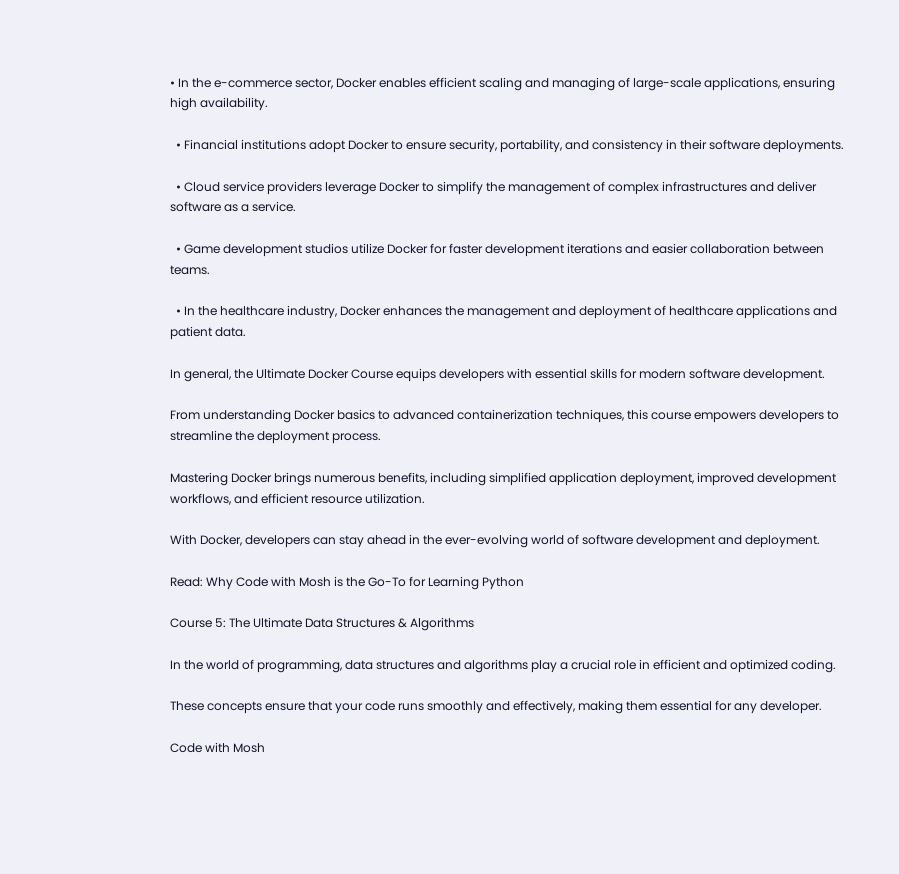• In the e-commerce sector, Docker enables efficient scaling and managing of large-scale applications, ensuring high availability.

  • Financial institutions adopt Docker to ensure security, portability, and consistency in their software deployments.

  • Cloud service providers leverage Docker to simplify the management of complex infrastructures and deliver software as a service.

  • Game development studios utilize Docker for faster development iterations and easier collaboration between teams.

  • In the healthcare industry, Docker enhances the management and deployment of healthcare applications and patient data.

In general, the Ultimate Docker Course equips developers with essential skills for modern software development.

From understanding Docker basics to advanced containerization techniques, this course empowers developers to streamline the deployment process.

Mastering Docker brings numerous benefits, including simplified application deployment, improved development workflows, and efficient resource utilization.

With Docker, developers can stay ahead in the ever-evolving world of software development and deployment.

Read: Why Code with Mosh is the Go-To for Learning Python

Course 5: The Ultimate Data Structures & Algorithms

In the world of programming, data structures and algorithms play a crucial role in efficient and optimized coding.

These concepts ensure that your code runs smoothly and effectively, making them essential for any developer.

Code with Mosh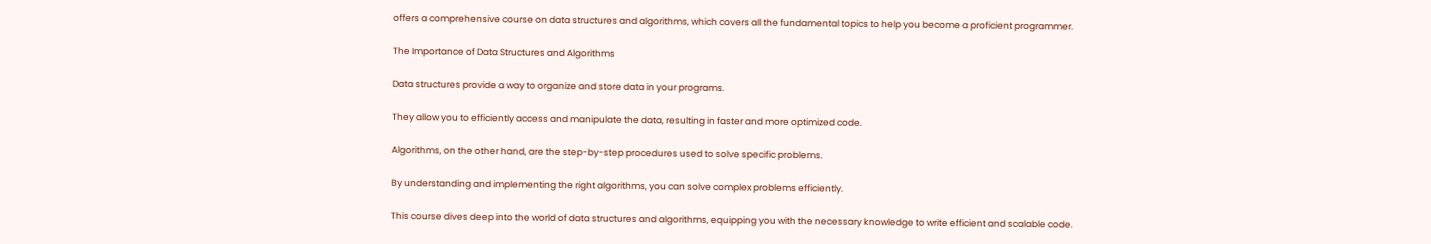offers a comprehensive course on data structures and algorithms, which covers all the fundamental topics to help you become a proficient programmer.

The Importance of Data Structures and Algorithms

Data structures provide a way to organize and store data in your programs.

They allow you to efficiently access and manipulate the data, resulting in faster and more optimized code.

Algorithms, on the other hand, are the step-by-step procedures used to solve specific problems.

By understanding and implementing the right algorithms, you can solve complex problems efficiently.

This course dives deep into the world of data structures and algorithms, equipping you with the necessary knowledge to write efficient and scalable code.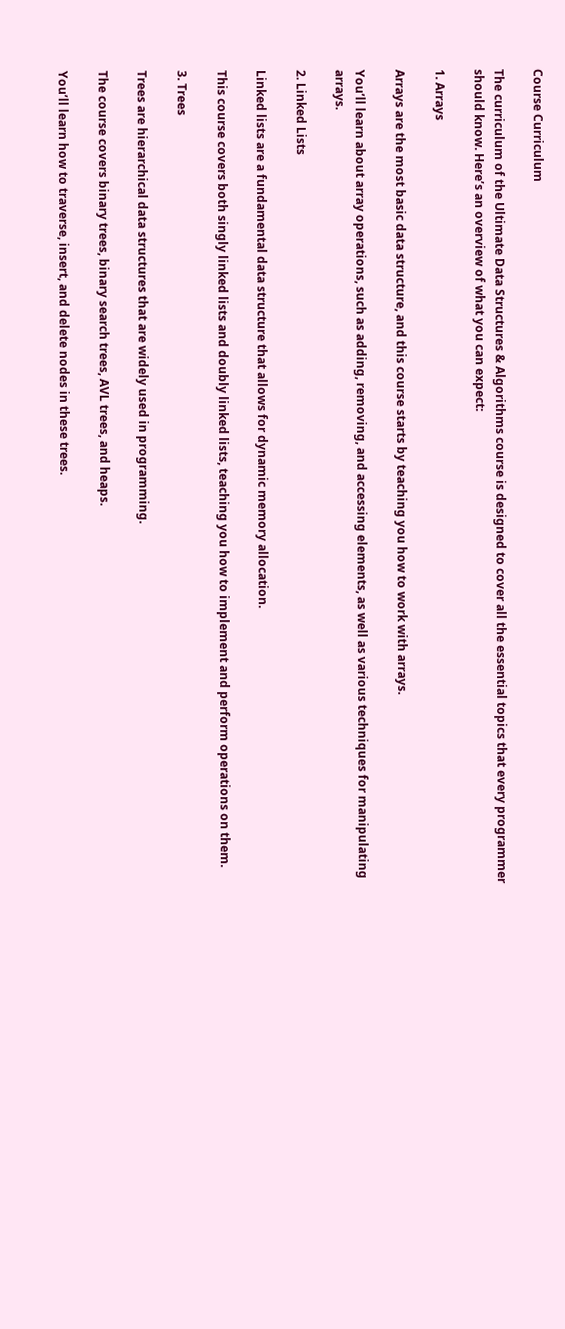Course Curriculum

The curriculum of the Ultimate Data Structures & Algorithms course is designed to cover all the essential topics that every programmer should know. Here’s an overview of what you can expect:

1. Arrays

Arrays are the most basic data structure, and this course starts by teaching you how to work with arrays.

You’ll learn about array operations, such as adding, removing, and accessing elements, as well as various techniques for manipulating arrays.

2. Linked Lists

Linked lists are a fundamental data structure that allows for dynamic memory allocation.

This course covers both singly linked lists and doubly linked lists, teaching you how to implement and perform operations on them.

3. Trees

Trees are hierarchical data structures that are widely used in programming.

The course covers binary trees, binary search trees, AVL trees, and heaps.

You’ll learn how to traverse, insert, and delete nodes in these trees.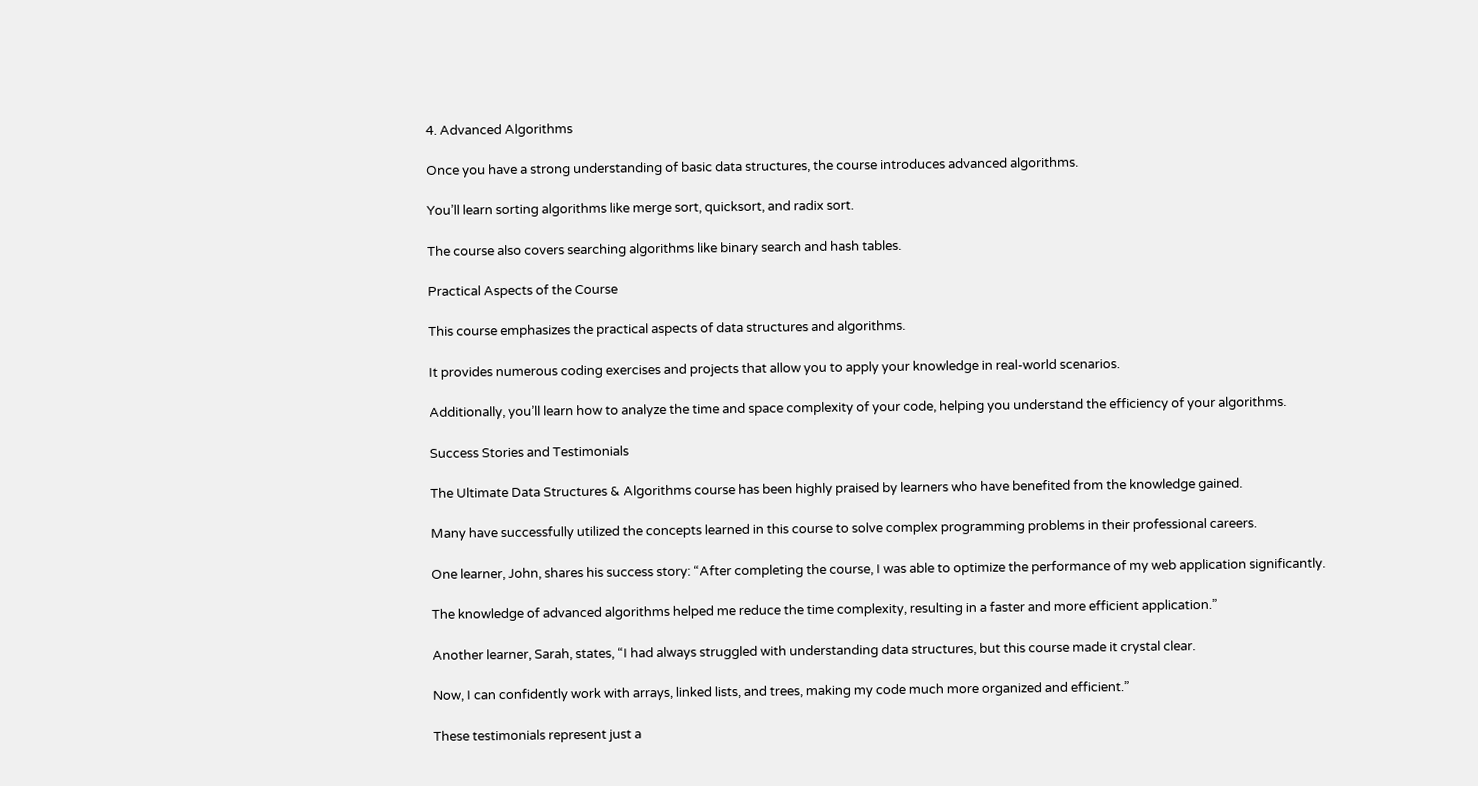4. Advanced Algorithms

Once you have a strong understanding of basic data structures, the course introduces advanced algorithms.

You’ll learn sorting algorithms like merge sort, quicksort, and radix sort.

The course also covers searching algorithms like binary search and hash tables.

Practical Aspects of the Course

This course emphasizes the practical aspects of data structures and algorithms.

It provides numerous coding exercises and projects that allow you to apply your knowledge in real-world scenarios.

Additionally, you’ll learn how to analyze the time and space complexity of your code, helping you understand the efficiency of your algorithms.

Success Stories and Testimonials

The Ultimate Data Structures & Algorithms course has been highly praised by learners who have benefited from the knowledge gained.

Many have successfully utilized the concepts learned in this course to solve complex programming problems in their professional careers.

One learner, John, shares his success story: “After completing the course, I was able to optimize the performance of my web application significantly.

The knowledge of advanced algorithms helped me reduce the time complexity, resulting in a faster and more efficient application.”

Another learner, Sarah, states, “I had always struggled with understanding data structures, but this course made it crystal clear.

Now, I can confidently work with arrays, linked lists, and trees, making my code much more organized and efficient.”

These testimonials represent just a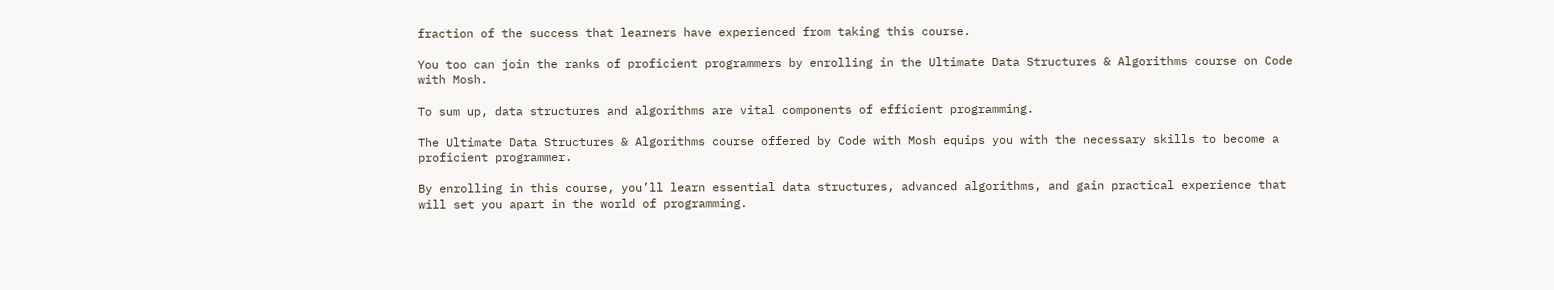fraction of the success that learners have experienced from taking this course.

You too can join the ranks of proficient programmers by enrolling in the Ultimate Data Structures & Algorithms course on Code with Mosh.

To sum up, data structures and algorithms are vital components of efficient programming.

The Ultimate Data Structures & Algorithms course offered by Code with Mosh equips you with the necessary skills to become a proficient programmer.

By enrolling in this course, you’ll learn essential data structures, advanced algorithms, and gain practical experience that will set you apart in the world of programming.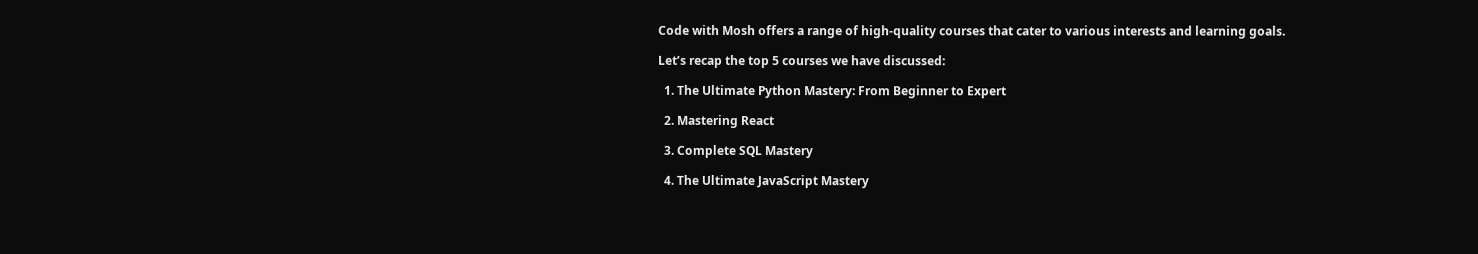Code with Mosh offers a range of high-quality courses that cater to various interests and learning goals.

Let’s recap the top 5 courses we have discussed:

  1. The Ultimate Python Mastery: From Beginner to Expert

  2. Mastering React

  3. Complete SQL Mastery

  4. The Ultimate JavaScript Mastery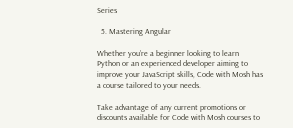Series

  5. Mastering Angular

Whether you’re a beginner looking to learn Python or an experienced developer aiming to improve your JavaScript skills, Code with Mosh has a course tailored to your needs.

Take advantage of any current promotions or discounts available for Code with Mosh courses to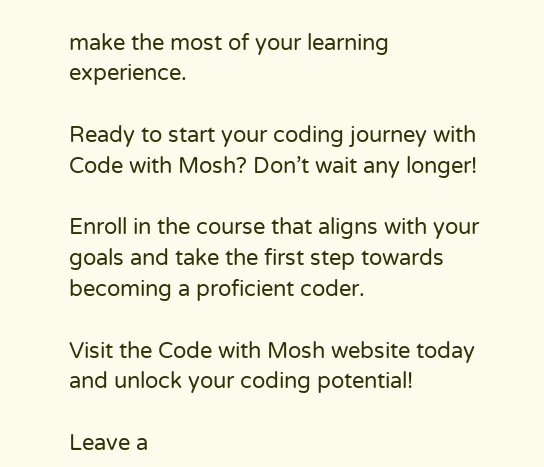make the most of your learning experience.

Ready to start your coding journey with Code with Mosh? Don’t wait any longer!

Enroll in the course that aligns with your goals and take the first step towards becoming a proficient coder.

Visit the Code with Mosh website today and unlock your coding potential!

Leave a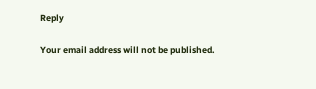Reply

Your email address will not be published.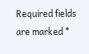Required fields are marked *